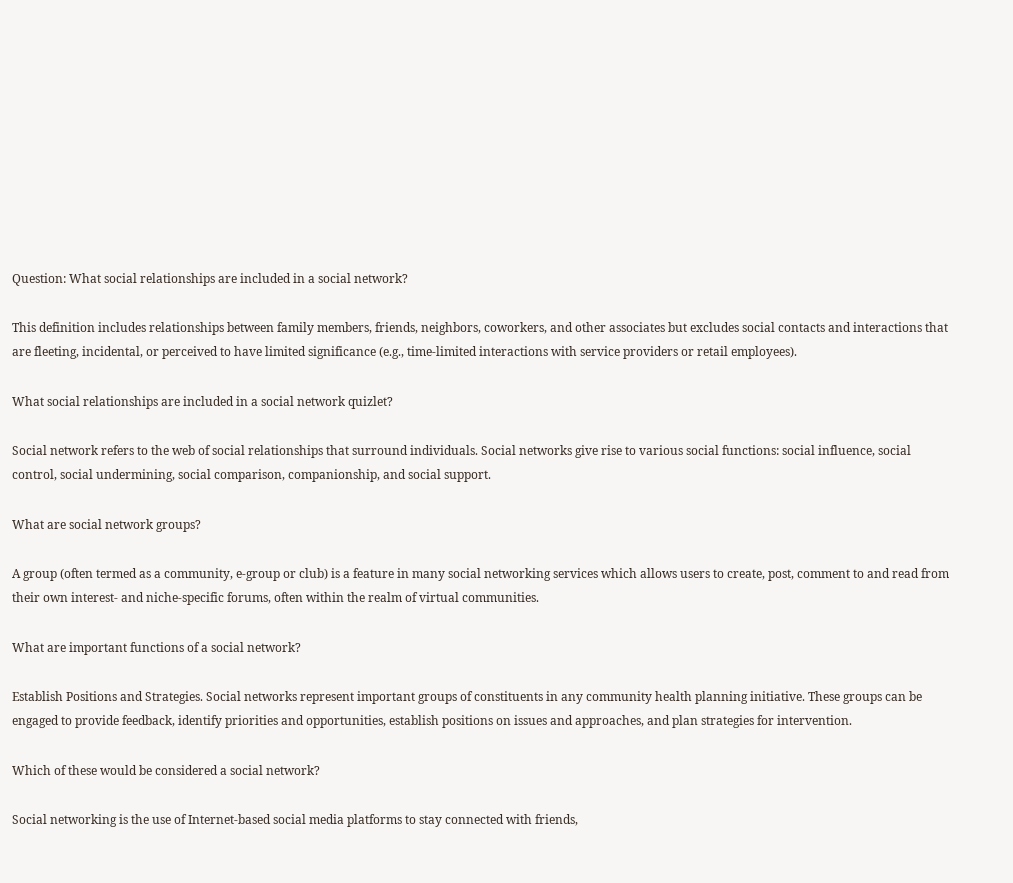Question: What social relationships are included in a social network?

This definition includes relationships between family members, friends, neighbors, coworkers, and other associates but excludes social contacts and interactions that are fleeting, incidental, or perceived to have limited significance (e.g., time-limited interactions with service providers or retail employees).

What social relationships are included in a social network quizlet?

Social network refers to the web of social relationships that surround individuals. Social networks give rise to various social functions: social influence, social control, social undermining, social comparison, companionship, and social support.

What are social network groups?

A group (often termed as a community, e-group or club) is a feature in many social networking services which allows users to create, post, comment to and read from their own interest- and niche-specific forums, often within the realm of virtual communities.

What are important functions of a social network?

Establish Positions and Strategies. Social networks represent important groups of constituents in any community health planning initiative. These groups can be engaged to provide feedback, identify priorities and opportunities, establish positions on issues and approaches, and plan strategies for intervention.

Which of these would be considered a social network?

Social networking is the use of Internet-based social media platforms to stay connected with friends,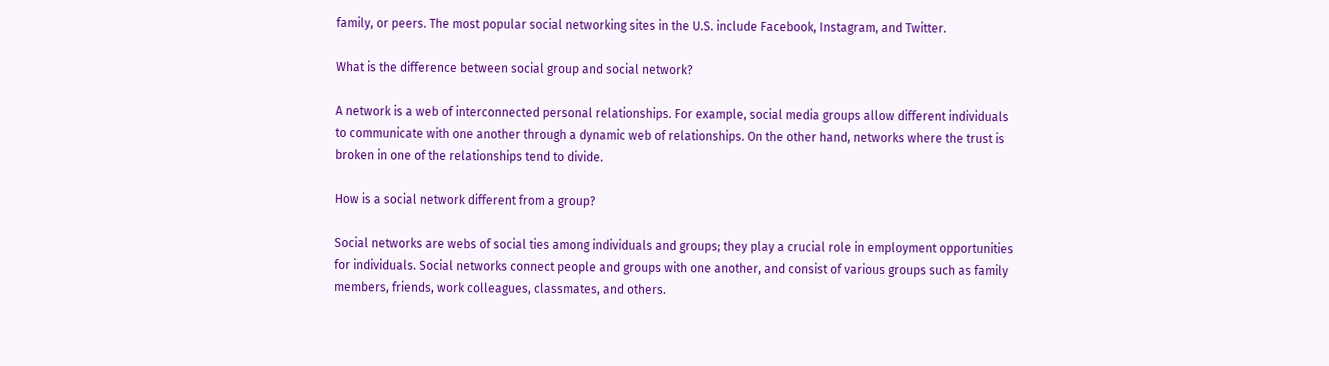family, or peers. The most popular social networking sites in the U.S. include Facebook, Instagram, and Twitter.

What is the difference between social group and social network?

A network is a web of interconnected personal relationships. For example, social media groups allow different individuals to communicate with one another through a dynamic web of relationships. On the other hand, networks where the trust is broken in one of the relationships tend to divide.

How is a social network different from a group?

Social networks are webs of social ties among individuals and groups; they play a crucial role in employment opportunities for individuals. Social networks connect people and groups with one another, and consist of various groups such as family members, friends, work colleagues, classmates, and others.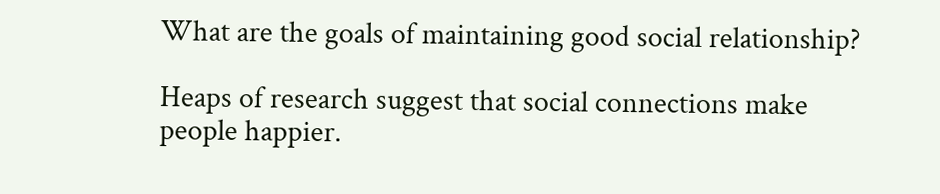What are the goals of maintaining good social relationship?

Heaps of research suggest that social connections make people happier.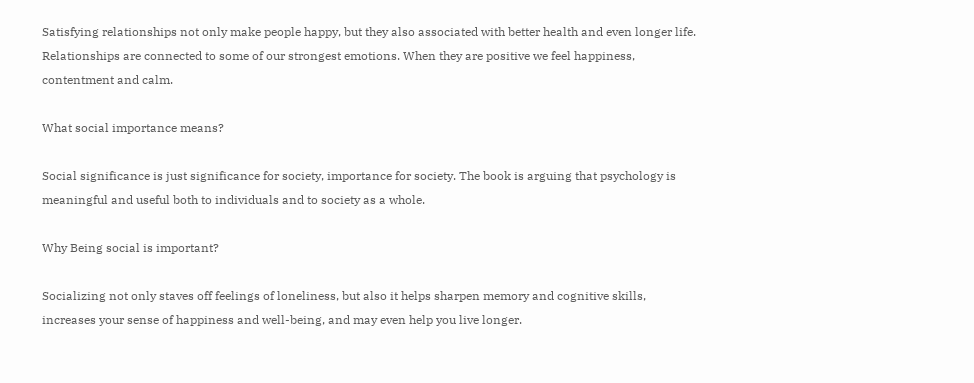Satisfying relationships not only make people happy, but they also associated with better health and even longer life. Relationships are connected to some of our strongest emotions. When they are positive we feel happiness, contentment and calm.

What social importance means?

Social significance is just significance for society, importance for society. The book is arguing that psychology is meaningful and useful both to individuals and to society as a whole.

Why Being social is important?

Socializing not only staves off feelings of loneliness, but also it helps sharpen memory and cognitive skills, increases your sense of happiness and well-being, and may even help you live longer.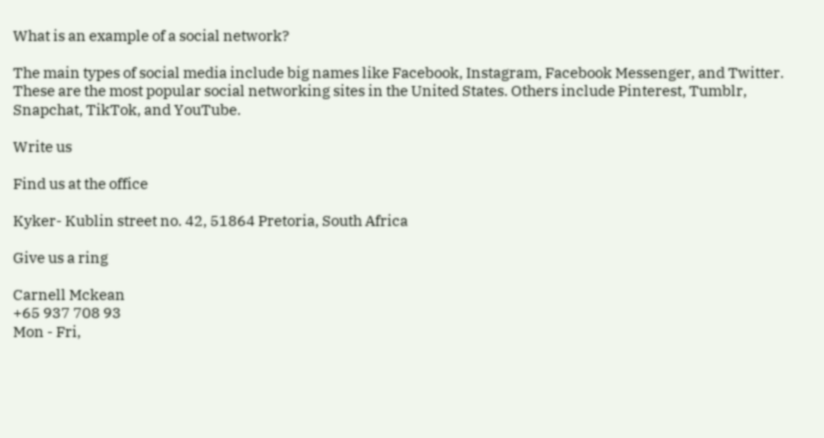What is an example of a social network?

The main types of social media include big names like Facebook, Instagram, Facebook Messenger, and Twitter. These are the most popular social networking sites in the United States. Others include Pinterest, Tumblr, Snapchat, TikTok, and YouTube.

Write us

Find us at the office

Kyker- Kublin street no. 42, 51864 Pretoria, South Africa

Give us a ring

Carnell Mckean
+65 937 708 93
Mon - Fri,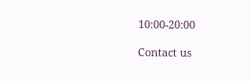10:00-20:00

Contact us